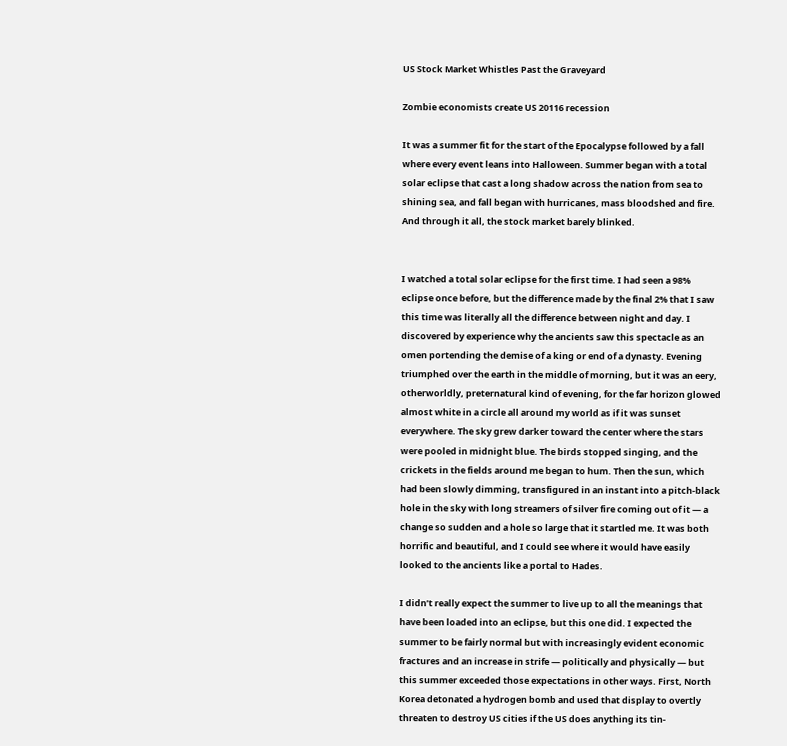US Stock Market Whistles Past the Graveyard

Zombie economists create US 20116 recession

It was a summer fit for the start of the Epocalypse followed by a fall where every event leans into Halloween. Summer began with a total solar eclipse that cast a long shadow across the nation from sea to shining sea, and fall began with hurricanes, mass bloodshed and fire. And through it all, the stock market barely blinked.


I watched a total solar eclipse for the first time. I had seen a 98% eclipse once before, but the difference made by the final 2% that I saw this time was literally all the difference between night and day. I discovered by experience why the ancients saw this spectacle as an omen portending the demise of a king or end of a dynasty. Evening triumphed over the earth in the middle of morning, but it was an eery, otherworldly, preternatural kind of evening, for the far horizon glowed almost white in a circle all around my world as if it was sunset everywhere. The sky grew darker toward the center where the stars were pooled in midnight blue. The birds stopped singing, and the crickets in the fields around me began to hum. Then the sun, which had been slowly dimming, transfigured in an instant into a pitch-black hole in the sky with long streamers of silver fire coming out of it — a change so sudden and a hole so large that it startled me. It was both horrific and beautiful, and I could see where it would have easily looked to the ancients like a portal to Hades.

I didn’t really expect the summer to live up to all the meanings that have been loaded into an eclipse, but this one did. I expected the summer to be fairly normal but with increasingly evident economic fractures and an increase in strife — politically and physically — but this summer exceeded those expectations in other ways. First, North Korea detonated a hydrogen bomb and used that display to overtly threaten to destroy US cities if the US does anything its tin-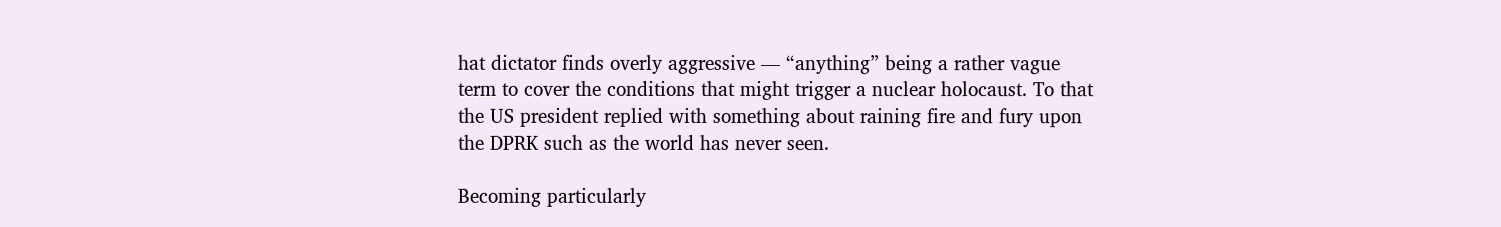hat dictator finds overly aggressive — “anything” being a rather vague term to cover the conditions that might trigger a nuclear holocaust. To that the US president replied with something about raining fire and fury upon the DPRK such as the world has never seen.

Becoming particularly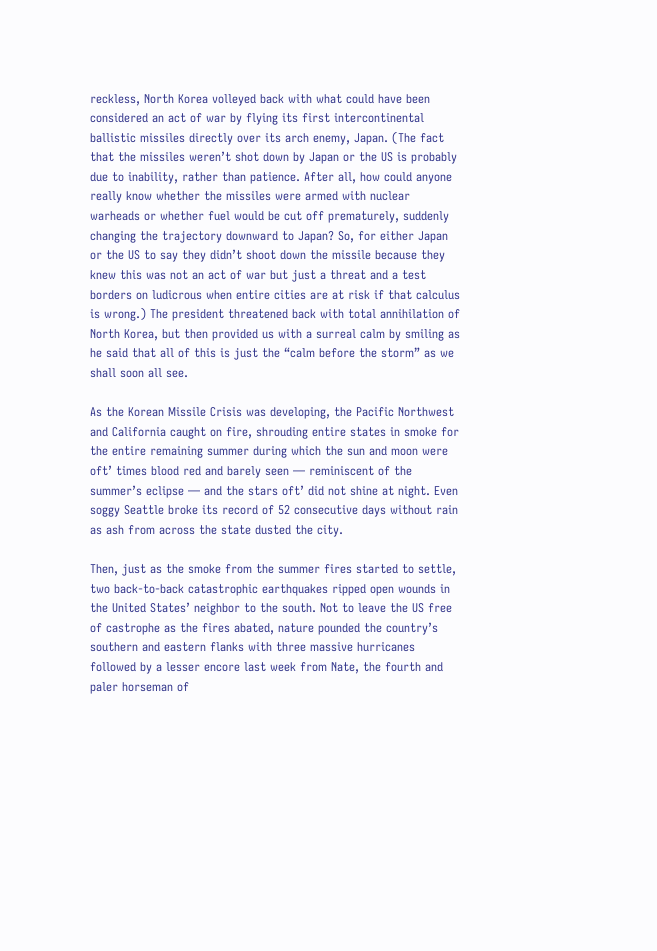reckless, North Korea volleyed back with what could have been considered an act of war by flying its first intercontinental ballistic missiles directly over its arch enemy, Japan. (The fact that the missiles weren’t shot down by Japan or the US is probably due to inability, rather than patience. After all, how could anyone really know whether the missiles were armed with nuclear warheads or whether fuel would be cut off prematurely, suddenly changing the trajectory downward to Japan? So, for either Japan or the US to say they didn’t shoot down the missile because they knew this was not an act of war but just a threat and a test borders on ludicrous when entire cities are at risk if that calculus is wrong.) The president threatened back with total annihilation of North Korea, but then provided us with a surreal calm by smiling as he said that all of this is just the “calm before the storm” as we shall soon all see.

As the Korean Missile Crisis was developing, the Pacific Northwest and California caught on fire, shrouding entire states in smoke for the entire remaining summer during which the sun and moon were oft’ times blood red and barely seen — reminiscent of the summer’s eclipse — and the stars oft’ did not shine at night. Even soggy Seattle broke its record of 52 consecutive days without rain as ash from across the state dusted the city.

Then, just as the smoke from the summer fires started to settle, two back-to-back catastrophic earthquakes ripped open wounds in the United States’ neighbor to the south. Not to leave the US free of castrophe as the fires abated, nature pounded the country’s southern and eastern flanks with three massive hurricanes followed by a lesser encore last week from Nate, the fourth and paler horseman of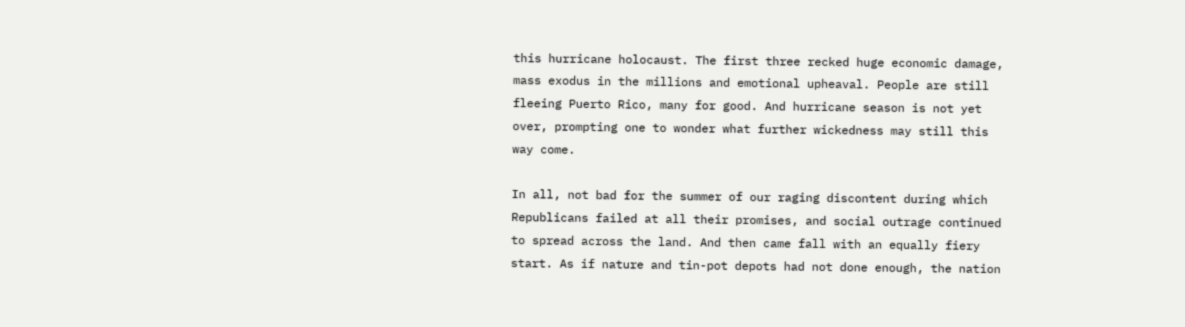this hurricane holocaust. The first three recked huge economic damage, mass exodus in the millions and emotional upheaval. People are still fleeing Puerto Rico, many for good. And hurricane season is not yet over, prompting one to wonder what further wickedness may still this way come.

In all, not bad for the summer of our raging discontent during which Republicans failed at all their promises, and social outrage continued to spread across the land. And then came fall with an equally fiery start. As if nature and tin-pot depots had not done enough, the nation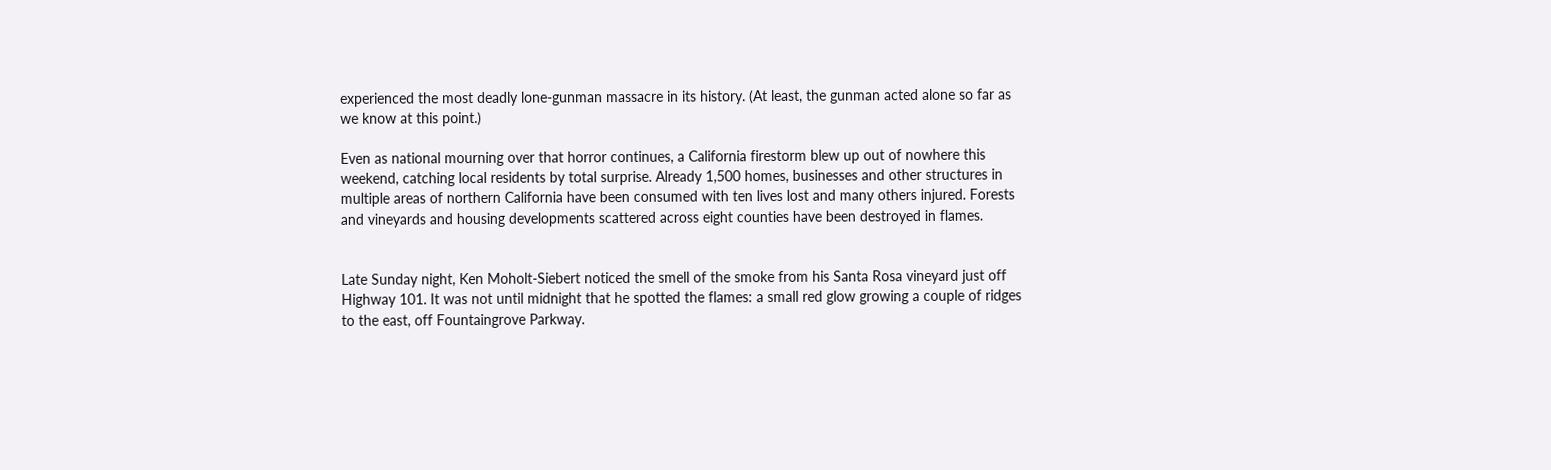experienced the most deadly lone-gunman massacre in its history. (At least, the gunman acted alone so far as we know at this point.)

Even as national mourning over that horror continues, a California firestorm blew up out of nowhere this weekend, catching local residents by total surprise. Already 1,500 homes, businesses and other structures in multiple areas of northern California have been consumed with ten lives lost and many others injured. Forests and vineyards and housing developments scattered across eight counties have been destroyed in flames.


Late Sunday night, Ken Moholt-Siebert noticed the smell of the smoke from his Santa Rosa vineyard just off Highway 101. It was not until midnight that he spotted the flames: a small red glow growing a couple of ridges to the east, off Fountaingrove Parkway.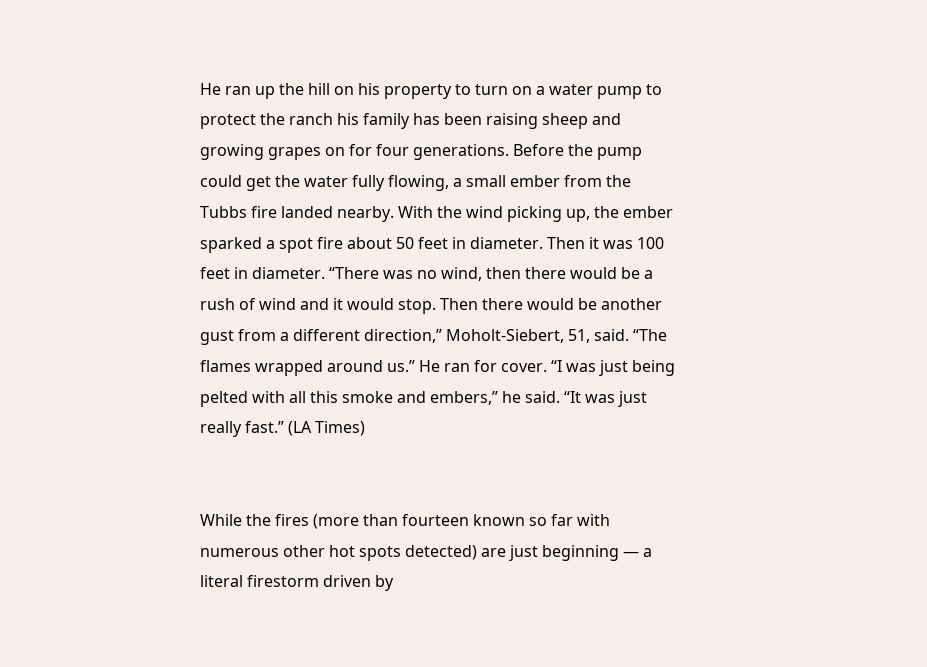He ran up the hill on his property to turn on a water pump to protect the ranch his family has been raising sheep and growing grapes on for four generations. Before the pump could get the water fully flowing, a small ember from the Tubbs fire landed nearby. With the wind picking up, the ember sparked a spot fire about 50 feet in diameter. Then it was 100 feet in diameter. “There was no wind, then there would be a rush of wind and it would stop. Then there would be another gust from a different direction,” Moholt-Siebert, 51, said. “The flames wrapped around us.” He ran for cover. “I was just being pelted with all this smoke and embers,” he said. “It was just really fast.” (LA Times)


While the fires (more than fourteen known so far with numerous other hot spots detected) are just beginning — a literal firestorm driven by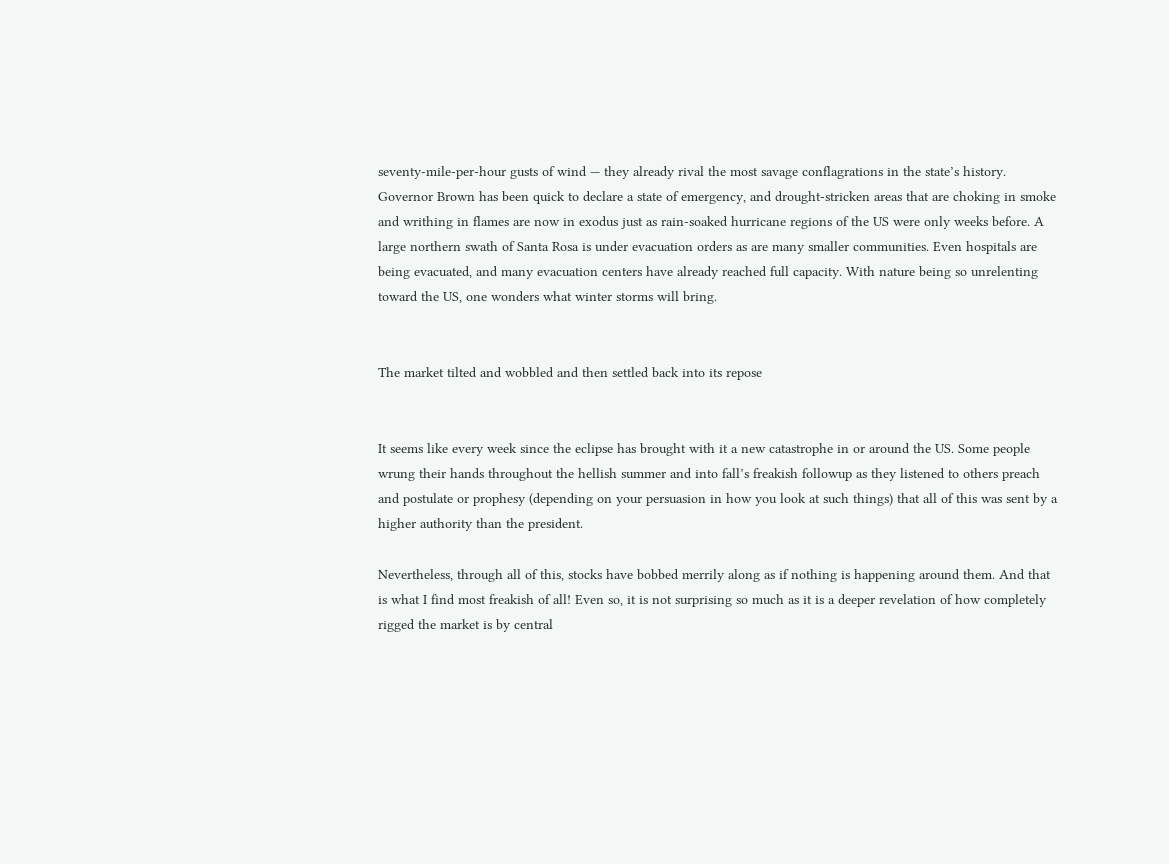seventy-mile-per-hour gusts of wind — they already rival the most savage conflagrations in the state’s history. Governor Brown has been quick to declare a state of emergency, and drought-stricken areas that are choking in smoke and writhing in flames are now in exodus just as rain-soaked hurricane regions of the US were only weeks before. A large northern swath of Santa Rosa is under evacuation orders as are many smaller communities. Even hospitals are being evacuated, and many evacuation centers have already reached full capacity. With nature being so unrelenting toward the US, one wonders what winter storms will bring.


The market tilted and wobbled and then settled back into its repose


It seems like every week since the eclipse has brought with it a new catastrophe in or around the US. Some people wrung their hands throughout the hellish summer and into fall’s freakish followup as they listened to others preach and postulate or prophesy (depending on your persuasion in how you look at such things) that all of this was sent by a higher authority than the president.

Nevertheless, through all of this, stocks have bobbed merrily along as if nothing is happening around them. And that is what I find most freakish of all! Even so, it is not surprising so much as it is a deeper revelation of how completely rigged the market is by central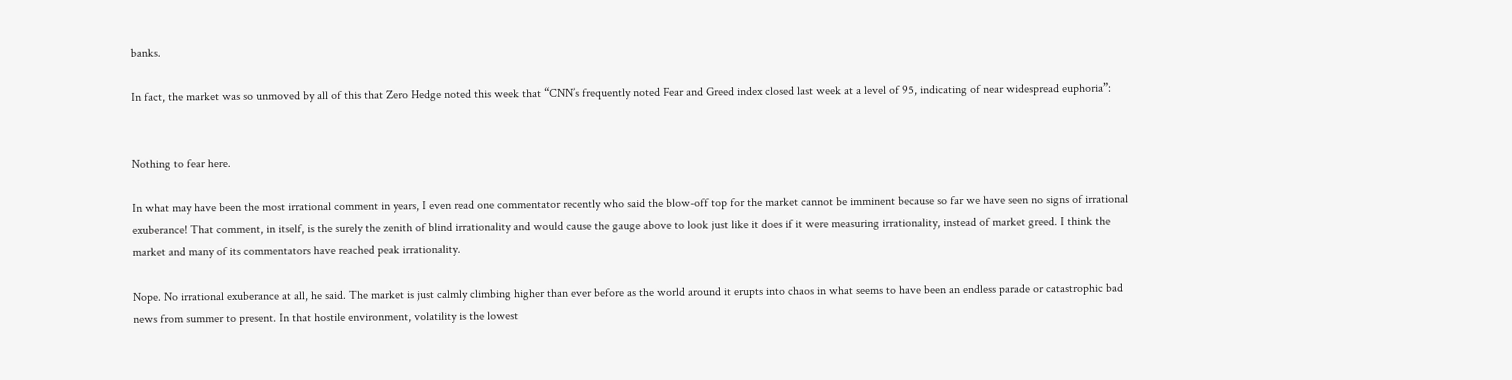banks.

In fact, the market was so unmoved by all of this that Zero Hedge noted this week that “CNN’s frequently noted Fear and Greed index closed last week at a level of 95, indicating of near widespread euphoria”:


Nothing to fear here.

In what may have been the most irrational comment in years, I even read one commentator recently who said the blow-off top for the market cannot be imminent because so far we have seen no signs of irrational exuberance! That comment, in itself, is the surely the zenith of blind irrationality and would cause the gauge above to look just like it does if it were measuring irrationality, instead of market greed. I think the market and many of its commentators have reached peak irrationality.

Nope. No irrational exuberance at all, he said. The market is just calmly climbing higher than ever before as the world around it erupts into chaos in what seems to have been an endless parade or catastrophic bad news from summer to present. In that hostile environment, volatility is the lowest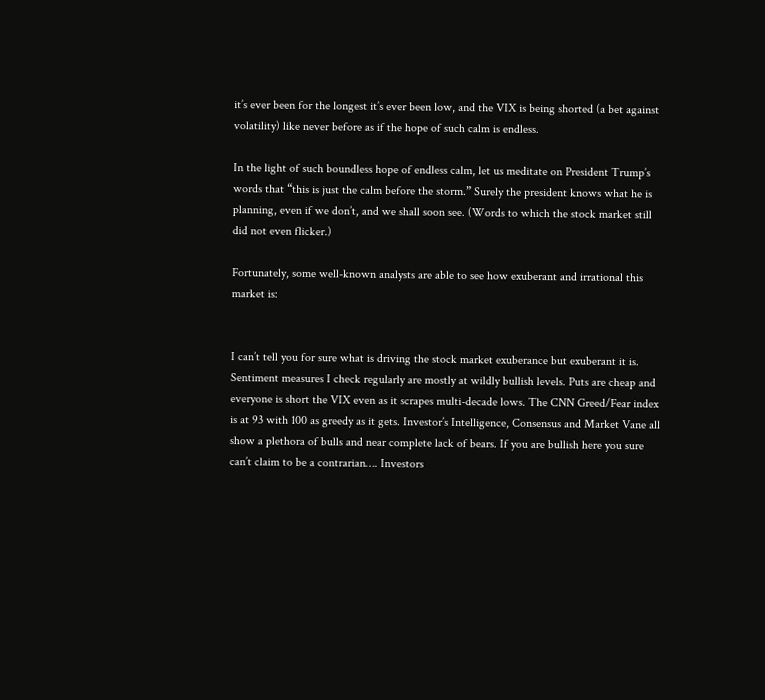it’s ever been for the longest it’s ever been low, and the VIX is being shorted (a bet against volatility) like never before as if the hope of such calm is endless.

In the light of such boundless hope of endless calm, let us meditate on President Trump’s words that “this is just the calm before the storm.” Surely the president knows what he is planning, even if we don’t, and we shall soon see. (Words to which the stock market still did not even flicker.)

Fortunately, some well-known analysts are able to see how exuberant and irrational this market is:


I can’t tell you for sure what is driving the stock market exuberance but exuberant it is. Sentiment measures I check regularly are mostly at wildly bullish levels. Puts are cheap and everyone is short the VIX even as it scrapes multi-decade lows. The CNN Greed/Fear index is at 93 with 100 as greedy as it gets. Investor’s Intelligence, Consensus and Market Vane all show a plethora of bulls and near complete lack of bears. If you are bullish here you sure can’t claim to be a contrarian…. Investors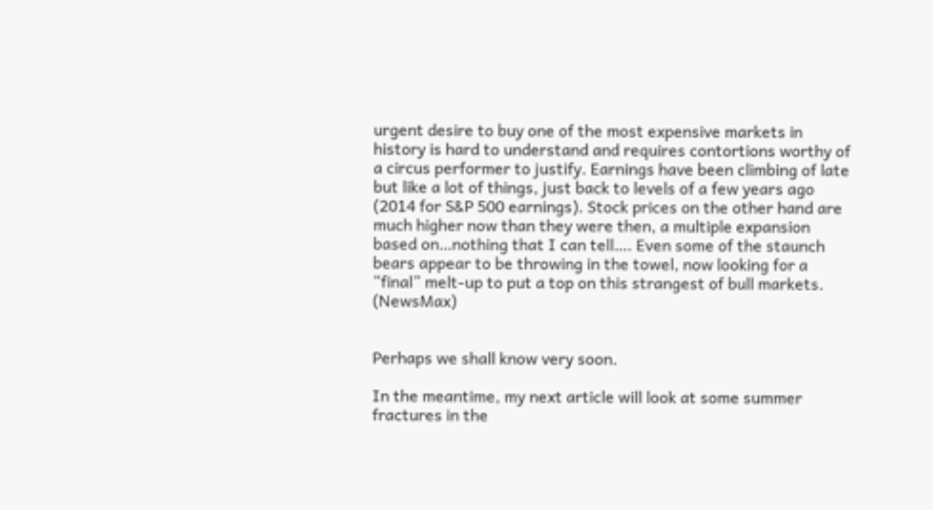urgent desire to buy one of the most expensive markets in history is hard to understand and requires contortions worthy of a circus performer to justify. Earnings have been climbing of late but like a lot of things, just back to levels of a few years ago (2014 for S&P 500 earnings). Stock prices on the other hand are much higher now than they were then, a multiple expansion based on…nothing that I can tell…. Even some of the staunch bears appear to be throwing in the towel, now looking for a “final” melt-up to put a top on this strangest of bull markets. (NewsMax)


Perhaps we shall know very soon.

In the meantime, my next article will look at some summer fractures in the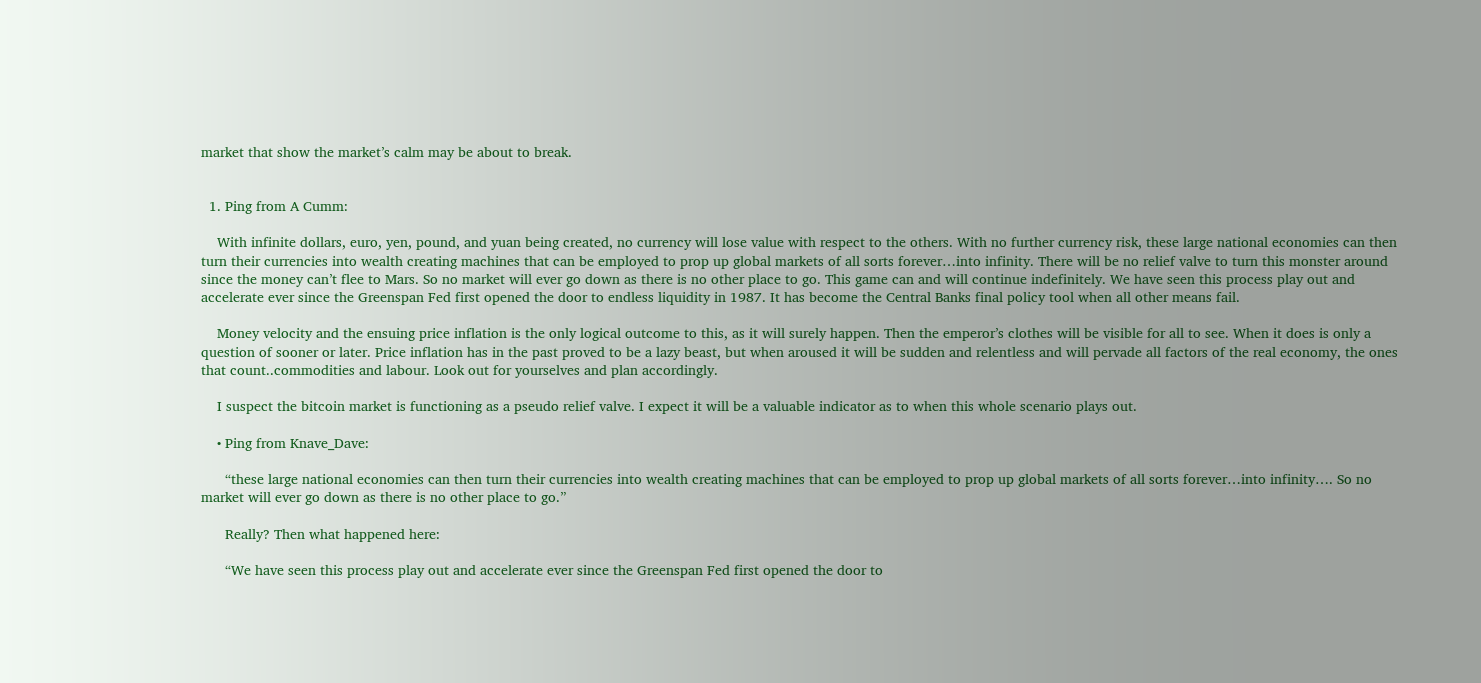market that show the market’s calm may be about to break.


  1. Ping from A Cumm:

    With infinite dollars, euro, yen, pound, and yuan being created, no currency will lose value with respect to the others. With no further currency risk, these large national economies can then turn their currencies into wealth creating machines that can be employed to prop up global markets of all sorts forever…into infinity. There will be no relief valve to turn this monster around since the money can’t flee to Mars. So no market will ever go down as there is no other place to go. This game can and will continue indefinitely. We have seen this process play out and accelerate ever since the Greenspan Fed first opened the door to endless liquidity in 1987. It has become the Central Banks final policy tool when all other means fail.

    Money velocity and the ensuing price inflation is the only logical outcome to this, as it will surely happen. Then the emperor’s clothes will be visible for all to see. When it does is only a question of sooner or later. Price inflation has in the past proved to be a lazy beast, but when aroused it will be sudden and relentless and will pervade all factors of the real economy, the ones that count..commodities and labour. Look out for yourselves and plan accordingly.

    I suspect the bitcoin market is functioning as a pseudo relief valve. I expect it will be a valuable indicator as to when this whole scenario plays out.

    • Ping from Knave_Dave:

      “these large national economies can then turn their currencies into wealth creating machines that can be employed to prop up global markets of all sorts forever…into infinity…. So no market will ever go down as there is no other place to go.”

      Really? Then what happened here:

      “We have seen this process play out and accelerate ever since the Greenspan Fed first opened the door to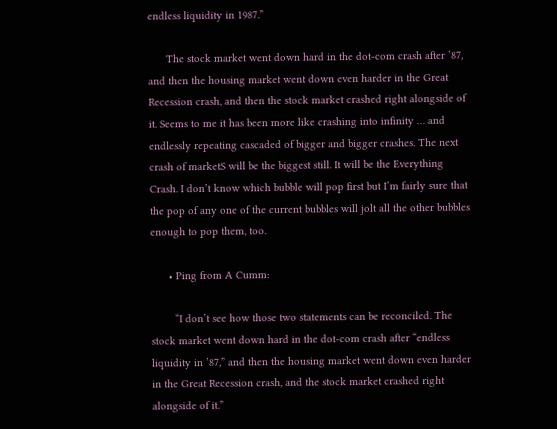endless liquidity in 1987.”

      The stock market went down hard in the dot-com crash after ’87, and then the housing market went down even harder in the Great Recession crash, and then the stock market crashed right alongside of it. Seems to me it has been more like crashing into infinity … and endlessly repeating cascaded of bigger and bigger crashes. The next crash of marketS will be the biggest still. It will be the Everything Crash. I don’t know which bubble will pop first but I’m fairly sure that the pop of any one of the current bubbles will jolt all the other bubbles enough to pop them, too.

      • Ping from A Cumm:

        “I don’t see how those two statements can be reconciled. The stock market went down hard in the dot-com crash after “endless liquidity in ’87,” and then the housing market went down even harder in the Great Recession crash, and the stock market crashed right alongside of it.”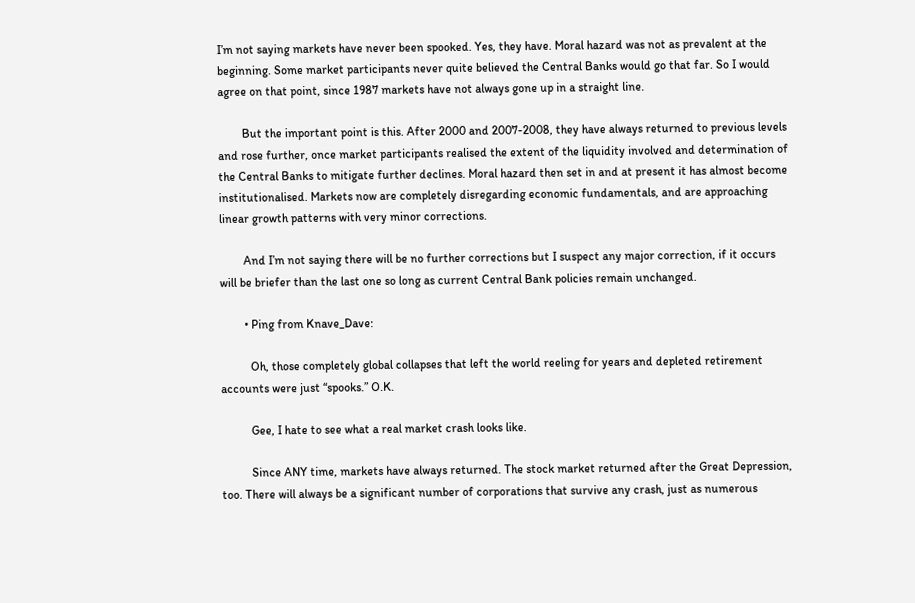I’m not saying markets have never been spooked. Yes, they have. Moral hazard was not as prevalent at the beginning. Some market participants never quite believed the Central Banks would go that far. So I would agree on that point, since 1987 markets have not always gone up in a straight line.

        But the important point is this. After 2000 and 2007-2008, they have always returned to previous levels and rose further, once market participants realised the extent of the liquidity involved and determination of the Central Banks to mitigate further declines. Moral hazard then set in and at present it has almost become institutionalised. Markets now are completely disregarding economic fundamentals, and are approaching linear growth patterns with very minor corrections.

        And I’m not saying there will be no further corrections but I suspect any major correction, if it occurs will be briefer than the last one so long as current Central Bank policies remain unchanged.

        • Ping from Knave_Dave:

          Oh, those completely global collapses that left the world reeling for years and depleted retirement accounts were just “spooks.” O.K.

          Gee, I hate to see what a real market crash looks like.

          Since ANY time, markets have always returned. The stock market returned after the Great Depression, too. There will always be a significant number of corporations that survive any crash, just as numerous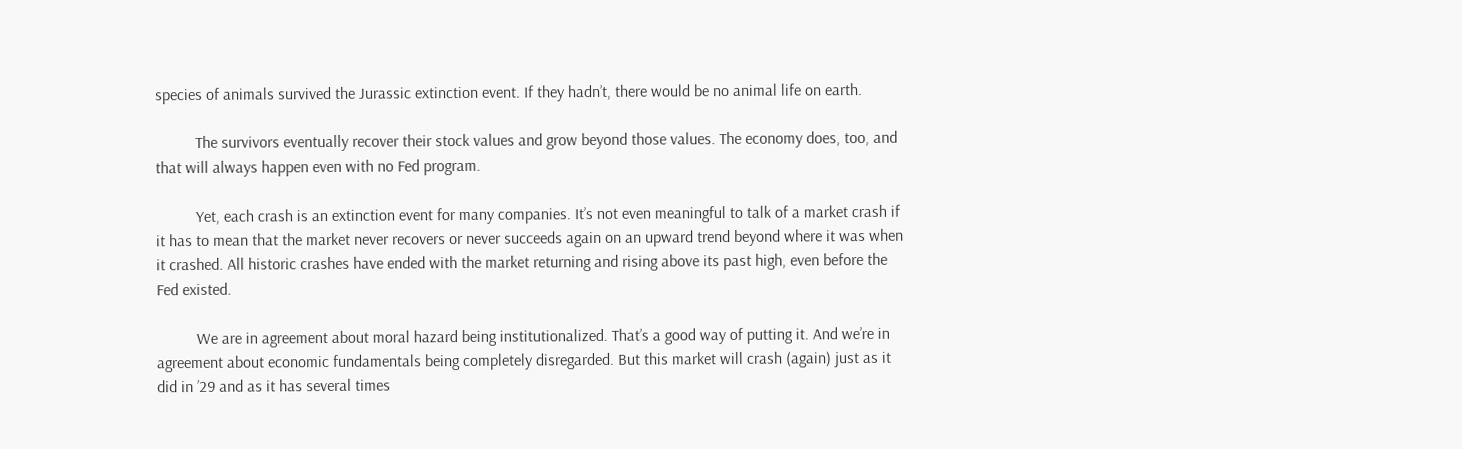species of animals survived the Jurassic extinction event. If they hadn’t, there would be no animal life on earth.

          The survivors eventually recover their stock values and grow beyond those values. The economy does, too, and that will always happen even with no Fed program.

          Yet, each crash is an extinction event for many companies. It’s not even meaningful to talk of a market crash if it has to mean that the market never recovers or never succeeds again on an upward trend beyond where it was when it crashed. All historic crashes have ended with the market returning and rising above its past high, even before the Fed existed.

          We are in agreement about moral hazard being institutionalized. That’s a good way of putting it. And we’re in agreement about economic fundamentals being completely disregarded. But this market will crash (again) just as it did in ’29 and as it has several times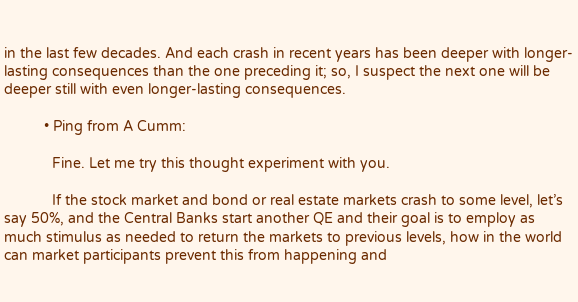in the last few decades. And each crash in recent years has been deeper with longer-lasting consequences than the one preceding it; so, I suspect the next one will be deeper still with even longer-lasting consequences.

          • Ping from A Cumm:

            Fine. Let me try this thought experiment with you.

            If the stock market and bond or real estate markets crash to some level, let’s say 50%, and the Central Banks start another QE and their goal is to employ as much stimulus as needed to return the markets to previous levels, how in the world can market participants prevent this from happening and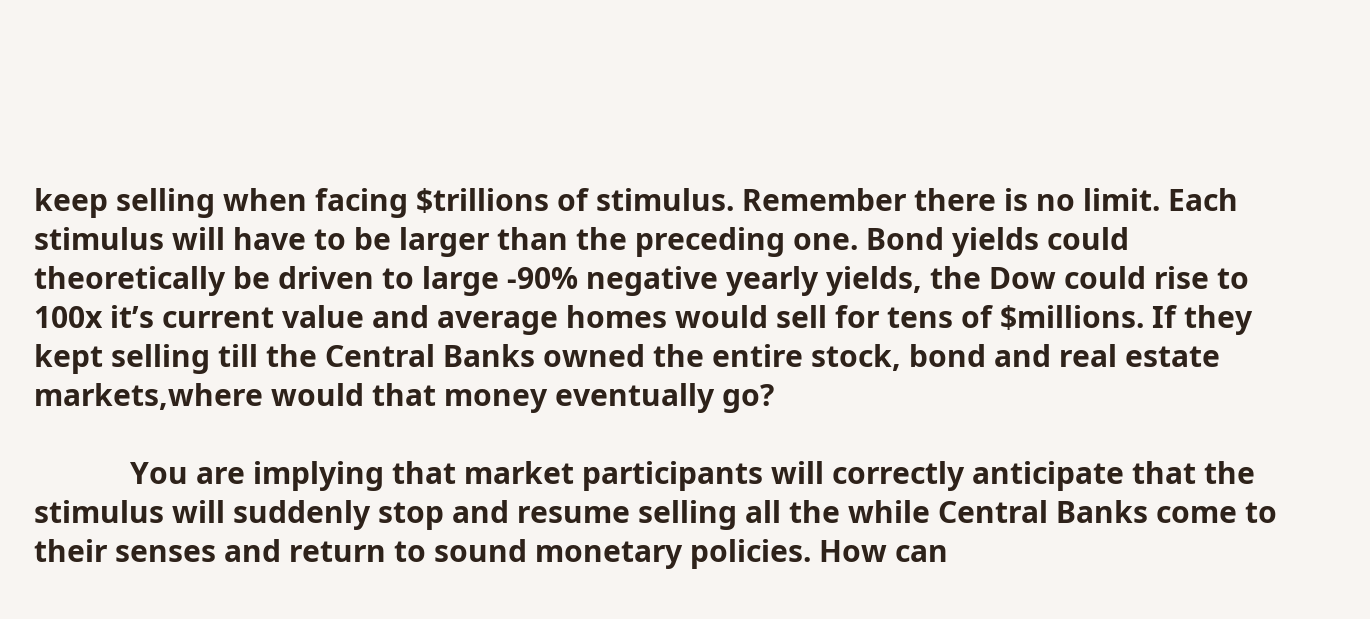keep selling when facing $trillions of stimulus. Remember there is no limit. Each stimulus will have to be larger than the preceding one. Bond yields could theoretically be driven to large -90% negative yearly yields, the Dow could rise to 100x it’s current value and average homes would sell for tens of $millions. If they kept selling till the Central Banks owned the entire stock, bond and real estate markets,where would that money eventually go?

            You are implying that market participants will correctly anticipate that the stimulus will suddenly stop and resume selling all the while Central Banks come to their senses and return to sound monetary policies. How can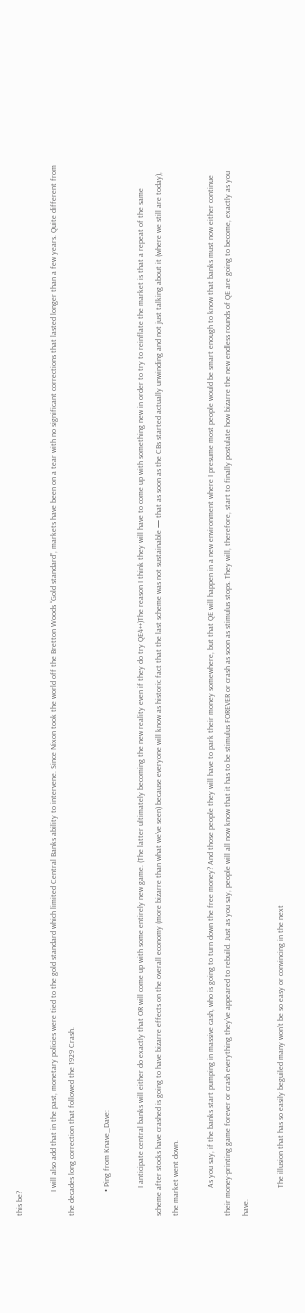this be?

            I will also add that in the past, monetary policies were tied to the gold standard which limited Central Banks ability to intervene. Since Nixon took the world off the Bretton Woods “Gold standard”, markets have been on a tear with no significant corrections that lasted longer than a few years. Quite different from the decades long correction that followed the 1929 Crash.

            • Ping from Knave_Dave:

              I anticipate central banks will either do exactly that OR will come up with some entirely new game. (The latter ultimately becoming the new reality even if they do try QE4++)The reason I think they will have to come up with something new in order to try to reinflate the market is that a repeat of the same scheme after stocks have crashed is going to have bizarre effects on the overall economy (more bizarre than what we’ve seen) because everyone will know as historic fact that the last scheme was not sustainable — that as soon as the CBs started actually unwinding and not just talking about it (where we still are today), the market went down.

              As you say, if the banks start pumping in massive cash, who is going to turn down the free money? And those people they will have to park their money somewhere, but that QE will happen in a new environment where I presume most people would be smart enough to know that banks must now either continue their money-printing game forever or crash everything they’ve appeared to rebuild. Just as you say, people will all now know that it has to be stimulus FOREVER or crash as soon as stimulus stops. They will, therefore, start to finally postulate how bizarre the new endless rounds of QE are going to become, exactly as you have.

              The illusion that has so easily beguiled many won’t be so easy or convincing in the next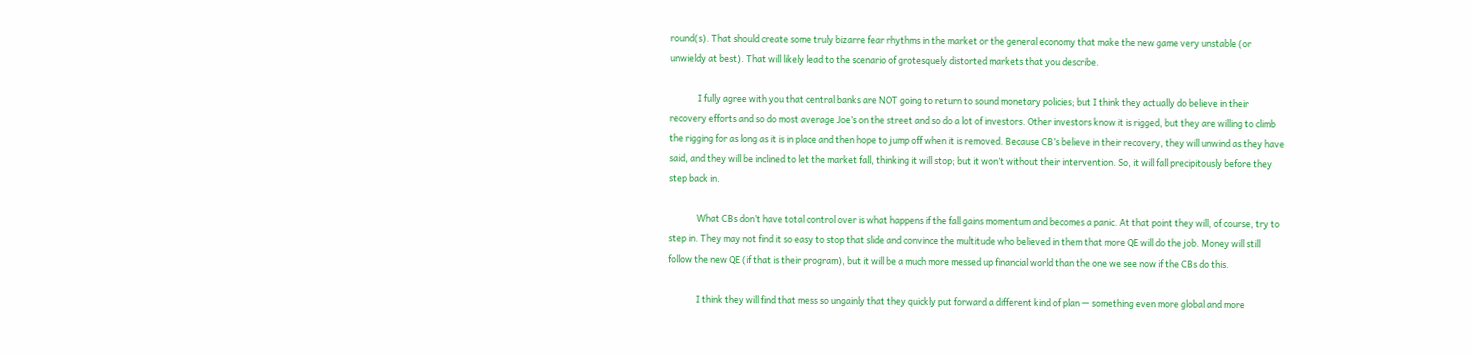round(s). That should create some truly bizarre fear rhythms in the market or the general economy that make the new game very unstable (or unwieldy at best). That will likely lead to the scenario of grotesquely distorted markets that you describe.

              I fully agree with you that central banks are NOT going to return to sound monetary policies; but I think they actually do believe in their recovery efforts and so do most average Joe’s on the street and so do a lot of investors. Other investors know it is rigged, but they are willing to climb the rigging for as long as it is in place and then hope to jump off when it is removed. Because CB’s believe in their recovery, they will unwind as they have said, and they will be inclined to let the market fall, thinking it will stop; but it won’t without their intervention. So, it will fall precipitously before they step back in.

              What CBs don’t have total control over is what happens if the fall gains momentum and becomes a panic. At that point they will, of course, try to step in. They may not find it so easy to stop that slide and convince the multitude who believed in them that more QE will do the job. Money will still follow the new QE (if that is their program), but it will be a much more messed up financial world than the one we see now if the CBs do this.

              I think they will find that mess so ungainly that they quickly put forward a different kind of plan — something even more global and more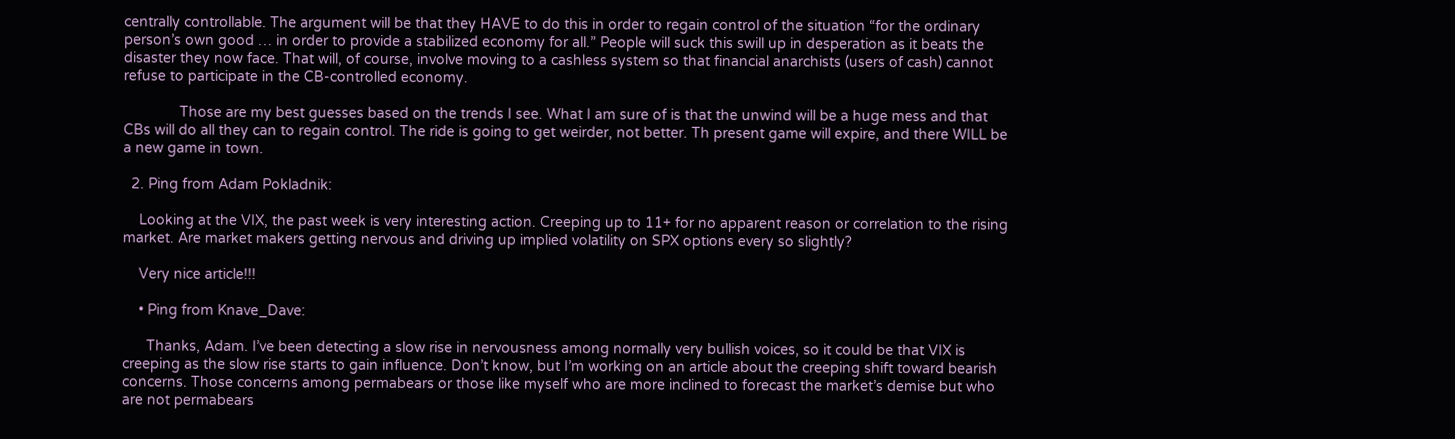centrally controllable. The argument will be that they HAVE to do this in order to regain control of the situation “for the ordinary person’s own good … in order to provide a stabilized economy for all.” People will suck this swill up in desperation as it beats the disaster they now face. That will, of course, involve moving to a cashless system so that financial anarchists (users of cash) cannot refuse to participate in the CB-controlled economy.

              Those are my best guesses based on the trends I see. What I am sure of is that the unwind will be a huge mess and that CBs will do all they can to regain control. The ride is going to get weirder, not better. Th present game will expire, and there WILL be a new game in town.

  2. Ping from Adam Pokladnik:

    Looking at the VIX, the past week is very interesting action. Creeping up to 11+ for no apparent reason or correlation to the rising market. Are market makers getting nervous and driving up implied volatility on SPX options every so slightly?

    Very nice article!!!

    • Ping from Knave_Dave:

      Thanks, Adam. I’ve been detecting a slow rise in nervousness among normally very bullish voices, so it could be that VIX is creeping as the slow rise starts to gain influence. Don’t know, but I’m working on an article about the creeping shift toward bearish concerns. Those concerns among permabears or those like myself who are more inclined to forecast the market’s demise but who are not permabears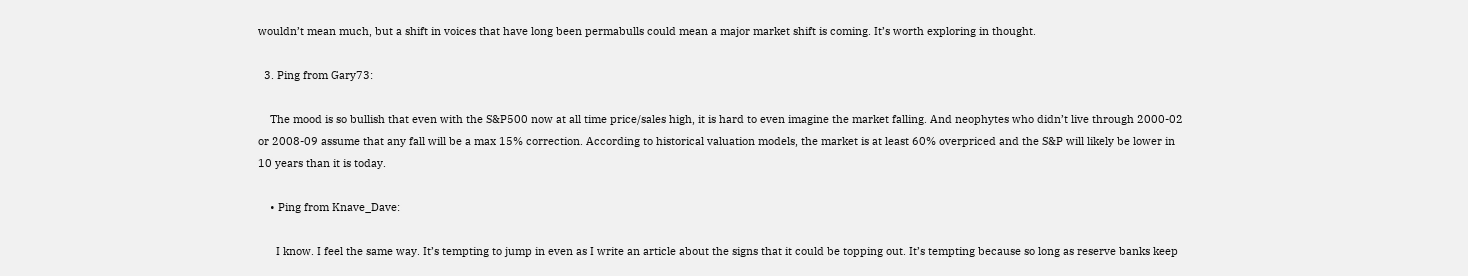wouldn’t mean much, but a shift in voices that have long been permabulls could mean a major market shift is coming. It’s worth exploring in thought.

  3. Ping from Gary73:

    The mood is so bullish that even with the S&P500 now at all time price/sales high, it is hard to even imagine the market falling. And neophytes who didn’t live through 2000-02 or 2008-09 assume that any fall will be a max 15% correction. According to historical valuation models, the market is at least 60% overpriced and the S&P will likely be lower in 10 years than it is today.

    • Ping from Knave_Dave:

      I know. I feel the same way. It’s tempting to jump in even as I write an article about the signs that it could be topping out. It’s tempting because so long as reserve banks keep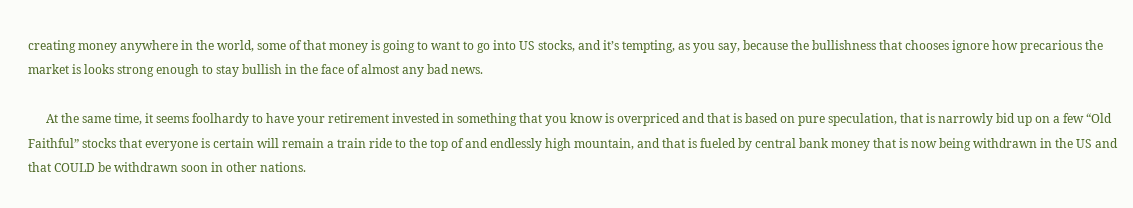creating money anywhere in the world, some of that money is going to want to go into US stocks, and it’s tempting, as you say, because the bullishness that chooses ignore how precarious the market is looks strong enough to stay bullish in the face of almost any bad news.

      At the same time, it seems foolhardy to have your retirement invested in something that you know is overpriced and that is based on pure speculation, that is narrowly bid up on a few “Old Faithful” stocks that everyone is certain will remain a train ride to the top of and endlessly high mountain, and that is fueled by central bank money that is now being withdrawn in the US and that COULD be withdrawn soon in other nations.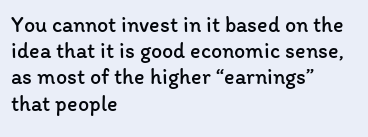You cannot invest in it based on the idea that it is good economic sense, as most of the higher “earnings” that people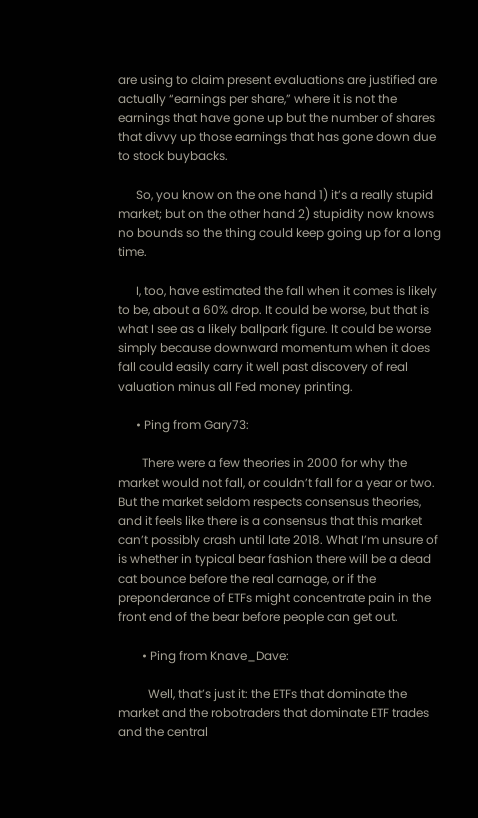are using to claim present evaluations are justified are actually “earnings per share,” where it is not the earnings that have gone up but the number of shares that divvy up those earnings that has gone down due to stock buybacks.

      So, you know on the one hand 1) it’s a really stupid market; but on the other hand 2) stupidity now knows no bounds so the thing could keep going up for a long time.

      I, too, have estimated the fall when it comes is likely to be, about a 60% drop. It could be worse, but that is what I see as a likely ballpark figure. It could be worse simply because downward momentum when it does fall could easily carry it well past discovery of real valuation minus all Fed money printing.

      • Ping from Gary73:

        There were a few theories in 2000 for why the market would not fall, or couldn’t fall for a year or two. But the market seldom respects consensus theories, and it feels like there is a consensus that this market can’t possibly crash until late 2018. What I’m unsure of is whether in typical bear fashion there will be a dead cat bounce before the real carnage, or if the preponderance of ETFs might concentrate pain in the front end of the bear before people can get out.

        • Ping from Knave_Dave:

          Well, that’s just it: the ETFs that dominate the market and the robotraders that dominate ETF trades and the central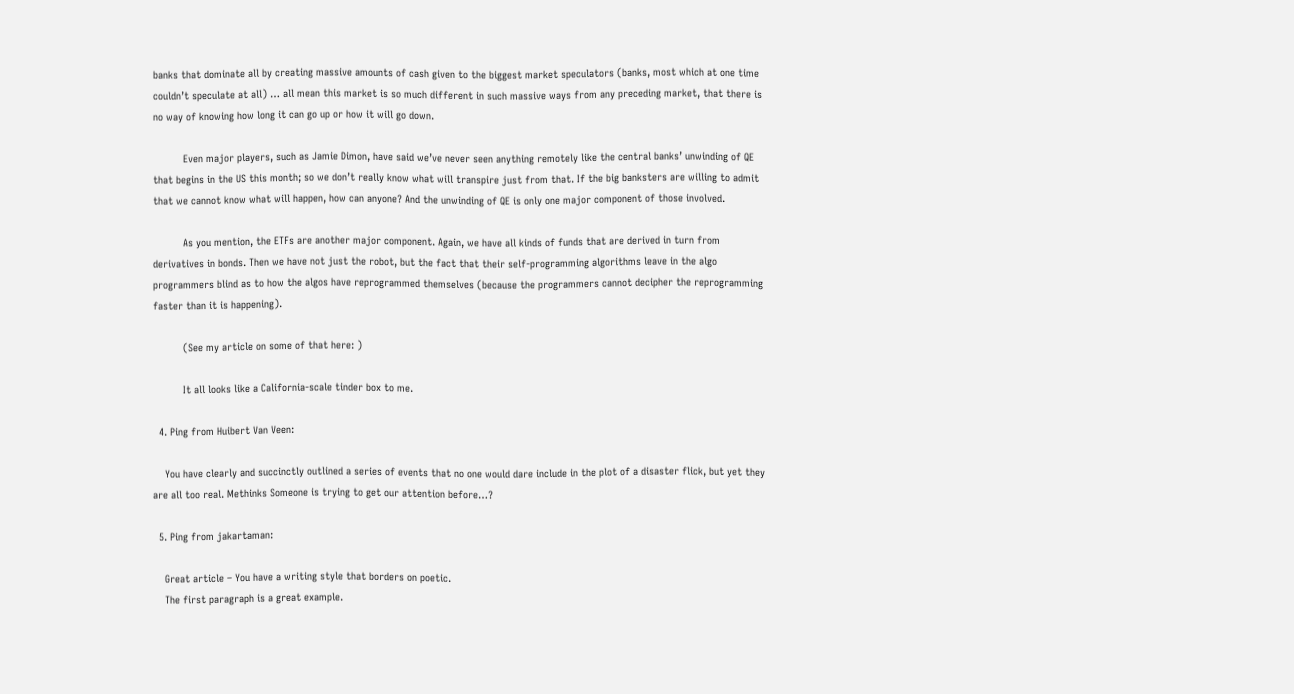banks that dominate all by creating massive amounts of cash given to the biggest market speculators (banks, most which at one time couldn’t speculate at all) … all mean this market is so much different in such massive ways from any preceding market, that there is no way of knowing how long it can go up or how it will go down.

          Even major players, such as Jamie Dimon, have said we’ve never seen anything remotely like the central banks’ unwinding of QE that begins in the US this month; so we don’t really know what will transpire just from that. If the big banksters are willing to admit that we cannot know what will happen, how can anyone? And the unwinding of QE is only one major component of those involved.

          As you mention, the ETFs are another major component. Again, we have all kinds of funds that are derived in turn from derivatives in bonds. Then we have not just the robot, but the fact that their self-programming algorithms leave in the algo programmers blind as to how the algos have reprogrammed themselves (because the programmers cannot decipher the reprogramming faster than it is happening).

          (See my article on some of that here: )

          It all looks like a California-scale tinder box to me.

  4. Ping from Huibert Van Veen:

    You have clearly and succinctly outlined a series of events that no one would dare include in the plot of a disaster flick, but yet they are all too real. Methinks Someone is trying to get our attention before…?

  5. Ping from jakartaman:

    Great article – You have a writing style that borders on poetic.
    The first paragraph is a great example.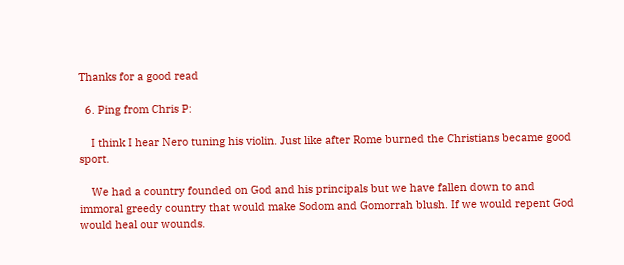Thanks for a good read

  6. Ping from Chris P:

    I think I hear Nero tuning his violin. Just like after Rome burned the Christians became good sport.

    We had a country founded on God and his principals but we have fallen down to and immoral greedy country that would make Sodom and Gomorrah blush. If we would repent God would heal our wounds.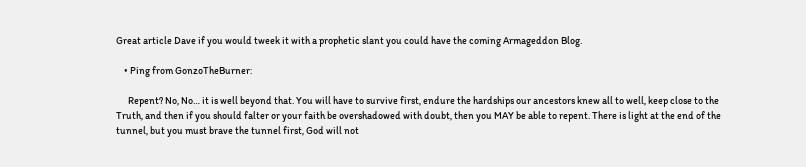Great article Dave if you would tweek it with a prophetic slant you could have the coming Armageddon Blog.

    • Ping from GonzoTheBurner:

      Repent? No, No… it is well beyond that. You will have to survive first, endure the hardships our ancestors knew all to well, keep close to the Truth, and then if you should falter or your faith be overshadowed with doubt, then you MAY be able to repent. There is light at the end of the tunnel, but you must brave the tunnel first, God will not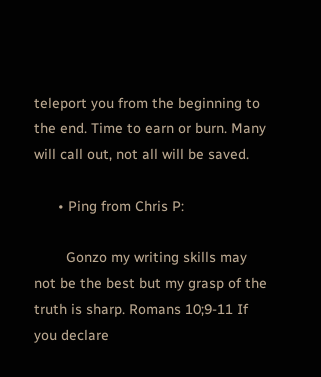teleport you from the beginning to the end. Time to earn or burn. Many will call out, not all will be saved.

      • Ping from Chris P:

        Gonzo my writing skills may not be the best but my grasp of the truth is sharp. Romans 10;9-11 If you declare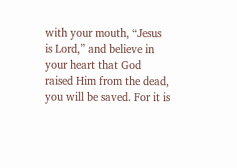with your mouth, “Jesus is Lord,” and believe in your heart that God raised Him from the dead, you will be saved. For it is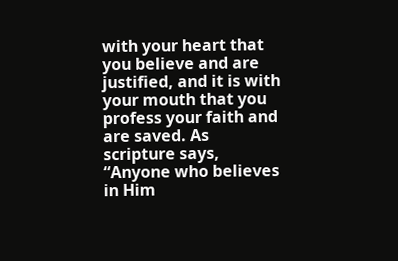with your heart that you believe and are justified, and it is with your mouth that you profess your faith and are saved. As scripture says, “Anyone who believes in Him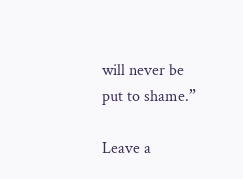will never be put to shame.”

Leave a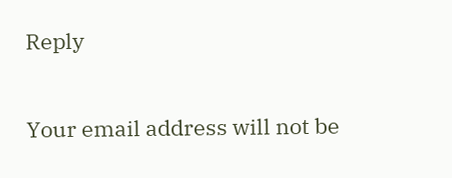Reply

Your email address will not be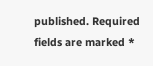published. Required fields are marked *